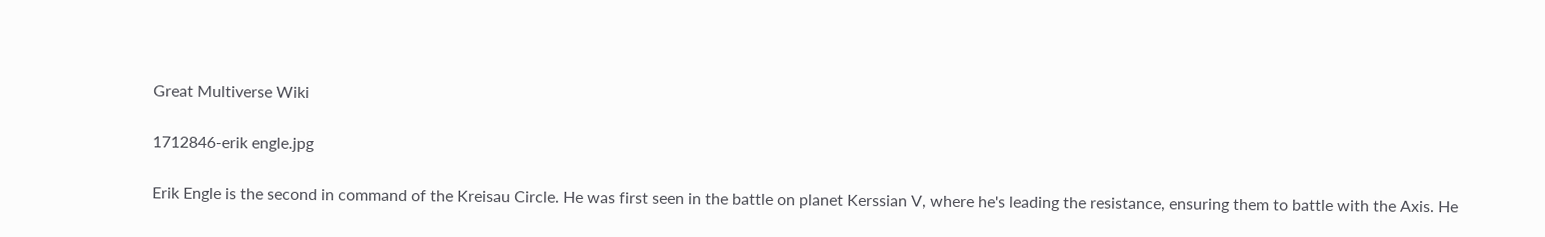Great Multiverse Wiki

1712846-erik engle.jpg

Erik Engle is the second in command of the Kreisau Circle. He was first seen in the battle on planet Kerssian V, where he's leading the resistance, ensuring them to battle with the Axis. He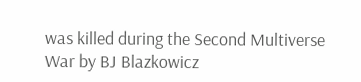was killed during the Second Multiverse War by BJ Blazkowicz